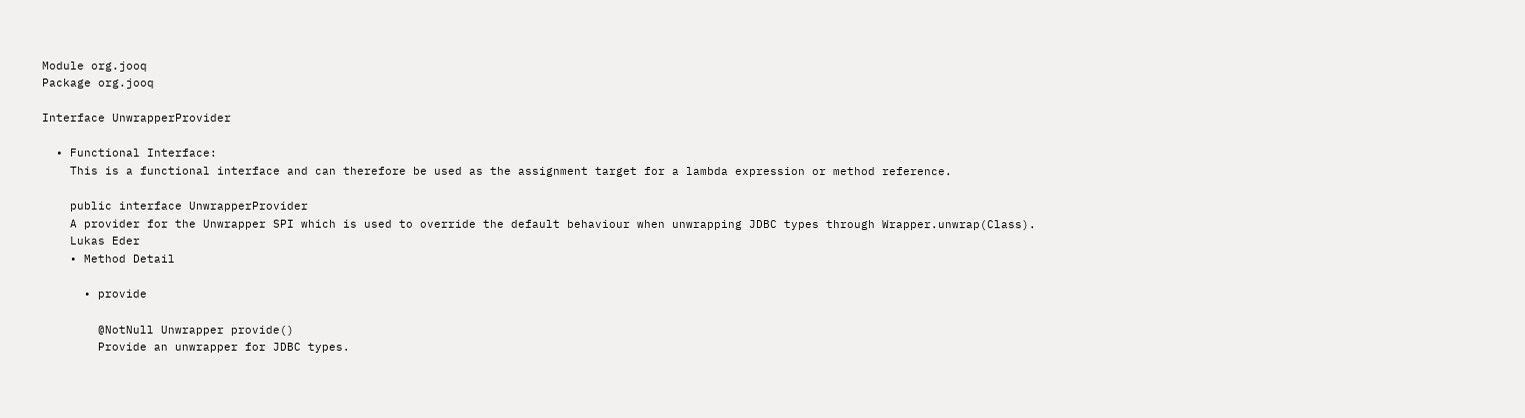Module org.jooq
Package org.jooq

Interface UnwrapperProvider

  • Functional Interface:
    This is a functional interface and can therefore be used as the assignment target for a lambda expression or method reference.

    public interface UnwrapperProvider
    A provider for the Unwrapper SPI which is used to override the default behaviour when unwrapping JDBC types through Wrapper.unwrap(Class).
    Lukas Eder
    • Method Detail

      • provide

        @NotNull Unwrapper provide()
        Provide an unwrapper for JDBC types.